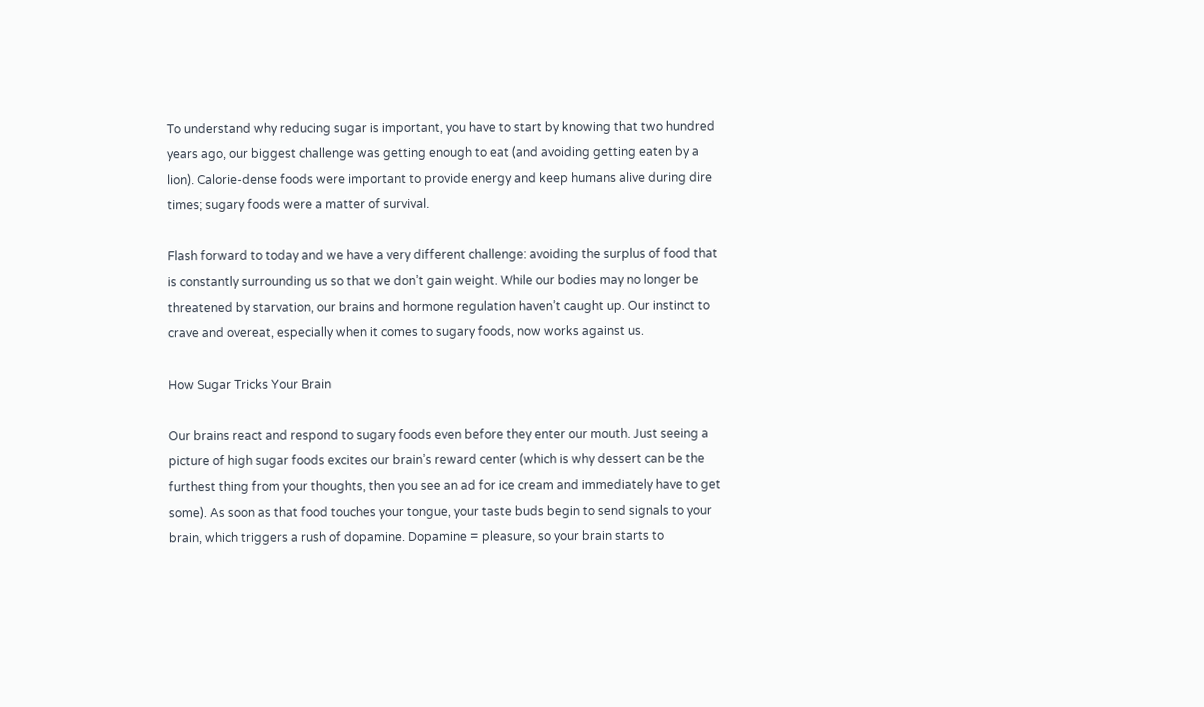To understand why reducing sugar is important, you have to start by knowing that two hundred years ago, our biggest challenge was getting enough to eat (and avoiding getting eaten by a lion). Calorie-dense foods were important to provide energy and keep humans alive during dire times; sugary foods were a matter of survival.

Flash forward to today and we have a very different challenge: avoiding the surplus of food that is constantly surrounding us so that we don’t gain weight. While our bodies may no longer be threatened by starvation, our brains and hormone regulation haven’t caught up. Our instinct to crave and overeat, especially when it comes to sugary foods, now works against us.

How Sugar Tricks Your Brain

Our brains react and respond to sugary foods even before they enter our mouth. Just seeing a picture of high sugar foods excites our brain’s reward center (which is why dessert can be the furthest thing from your thoughts, then you see an ad for ice cream and immediately have to get some). As soon as that food touches your tongue, your taste buds begin to send signals to your brain, which triggers a rush of dopamine. Dopamine = pleasure, so your brain starts to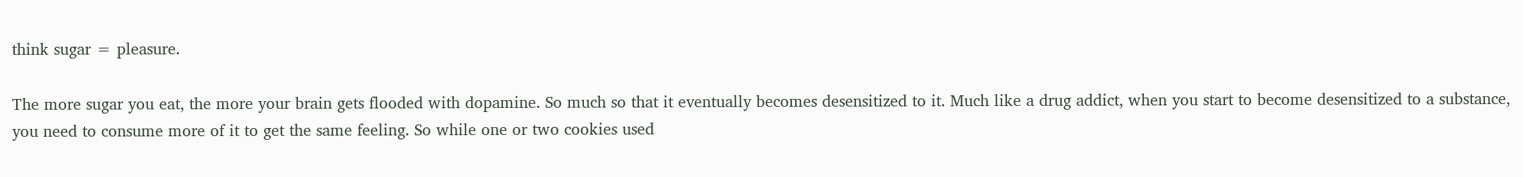think sugar = pleasure.

The more sugar you eat, the more your brain gets flooded with dopamine. So much so that it eventually becomes desensitized to it. Much like a drug addict, when you start to become desensitized to a substance, you need to consume more of it to get the same feeling. So while one or two cookies used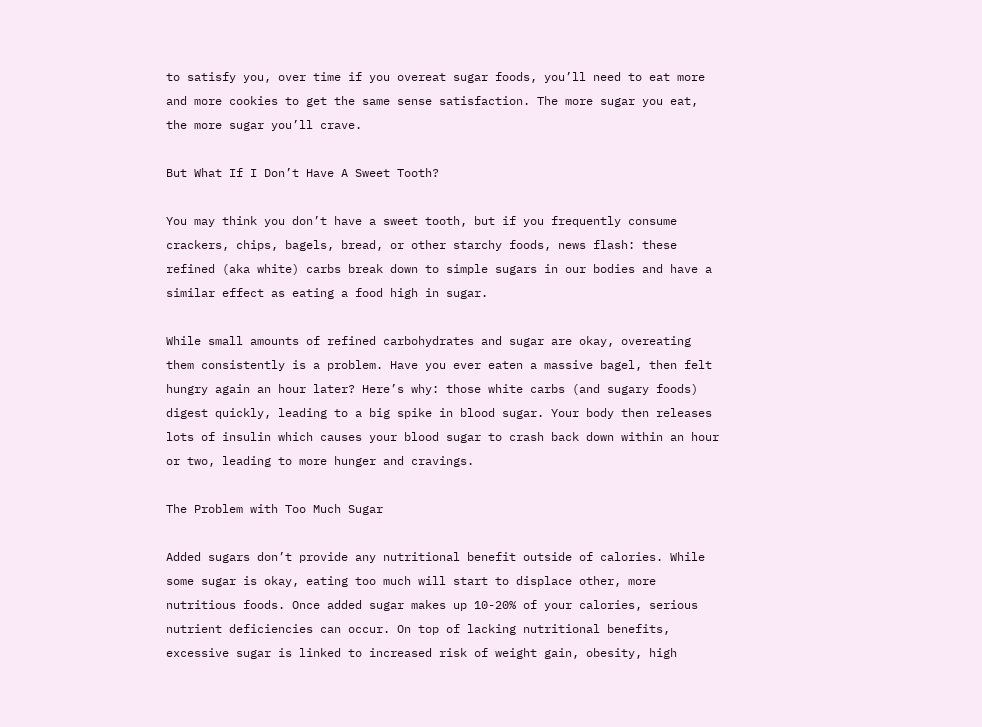to satisfy you, over time if you overeat sugar foods, you’ll need to eat more and more cookies to get the same sense satisfaction. The more sugar you eat, the more sugar you’ll crave.

But What If I Don’t Have A Sweet Tooth?

You may think you don’t have a sweet tooth, but if you frequently consume crackers, chips, bagels, bread, or other starchy foods, news flash: these refined (aka white) carbs break down to simple sugars in our bodies and have a similar effect as eating a food high in sugar.

While small amounts of refined carbohydrates and sugar are okay, overeating them consistently is a problem. Have you ever eaten a massive bagel, then felt hungry again an hour later? Here’s why: those white carbs (and sugary foods) digest quickly, leading to a big spike in blood sugar. Your body then releases lots of insulin which causes your blood sugar to crash back down within an hour or two, leading to more hunger and cravings.

The Problem with Too Much Sugar

Added sugars don’t provide any nutritional benefit outside of calories. While some sugar is okay, eating too much will start to displace other, more nutritious foods. Once added sugar makes up 10-20% of your calories, serious nutrient deficiencies can occur. On top of lacking nutritional benefits, excessive sugar is linked to increased risk of weight gain, obesity, high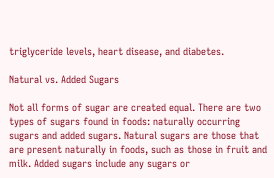triglyceride levels, heart disease, and diabetes.

Natural vs. Added Sugars

Not all forms of sugar are created equal. There are two types of sugars found in foods: naturally occurring sugars and added sugars. Natural sugars are those that are present naturally in foods, such as those in fruit and milk. Added sugars include any sugars or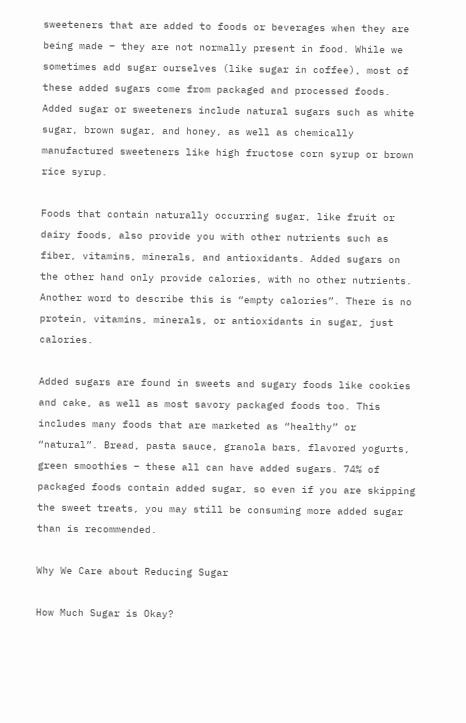sweeteners that are added to foods or beverages when they are being made – they are not normally present in food. While we sometimes add sugar ourselves (like sugar in coffee), most of these added sugars come from packaged and processed foods. Added sugar or sweeteners include natural sugars such as white sugar, brown sugar, and honey, as well as chemically manufactured sweeteners like high fructose corn syrup or brown rice syrup.

Foods that contain naturally occurring sugar, like fruit or dairy foods, also provide you with other nutrients such as fiber, vitamins, minerals, and antioxidants. Added sugars on the other hand only provide calories, with no other nutrients. Another word to describe this is “empty calories”. There is no protein, vitamins, minerals, or antioxidants in sugar, just calories.

Added sugars are found in sweets and sugary foods like cookies and cake, as well as most savory packaged foods too. This includes many foods that are marketed as “healthy” or “natural”. Bread, pasta sauce, granola bars, flavored yogurts, green smoothies – these all can have added sugars. 74% of packaged foods contain added sugar, so even if you are skipping the sweet treats, you may still be consuming more added sugar than is recommended.

Why We Care about Reducing Sugar

How Much Sugar is Okay?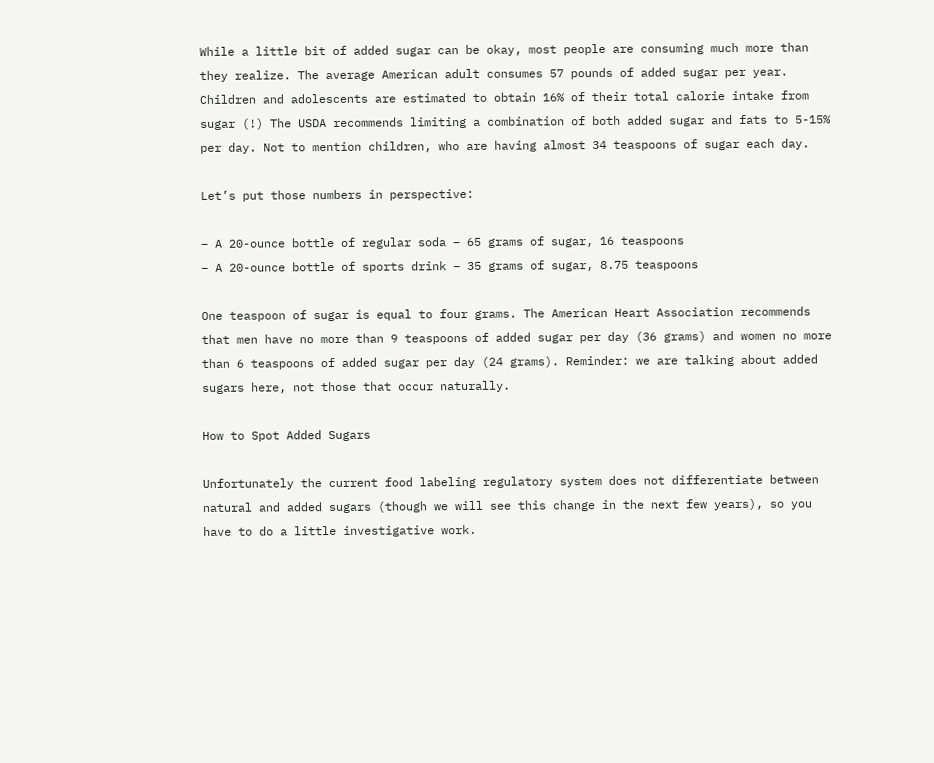While a little bit of added sugar can be okay, most people are consuming much more than they realize. The average American adult consumes 57 pounds of added sugar per year. Children and adolescents are estimated to obtain 16% of their total calorie intake from sugar (!) The USDA recommends limiting a combination of both added sugar and fats to 5-15% per day. Not to mention children, who are having almost 34 teaspoons of sugar each day.

Let’s put those numbers in perspective:

– A 20-ounce bottle of regular soda – 65 grams of sugar, 16 teaspoons
– A 20-ounce bottle of sports drink – 35 grams of sugar, 8.75 teaspoons

One teaspoon of sugar is equal to four grams. The American Heart Association recommends that men have no more than 9 teaspoons of added sugar per day (36 grams) and women no more than 6 teaspoons of added sugar per day (24 grams). Reminder: we are talking about added sugars here, not those that occur naturally.

How to Spot Added Sugars

Unfortunately the current food labeling regulatory system does not differentiate between natural and added sugars (though we will see this change in the next few years), so you have to do a little investigative work.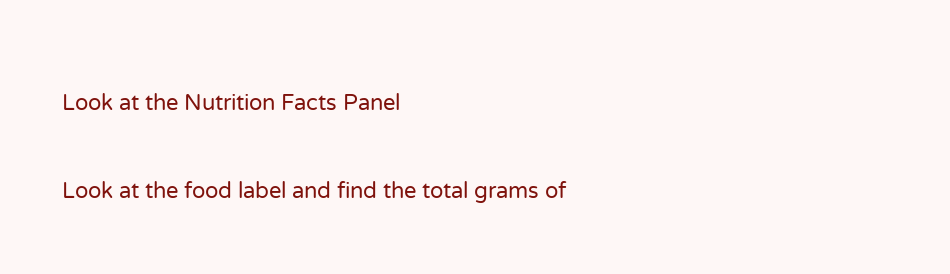Look at the Nutrition Facts Panel

Look at the food label and find the total grams of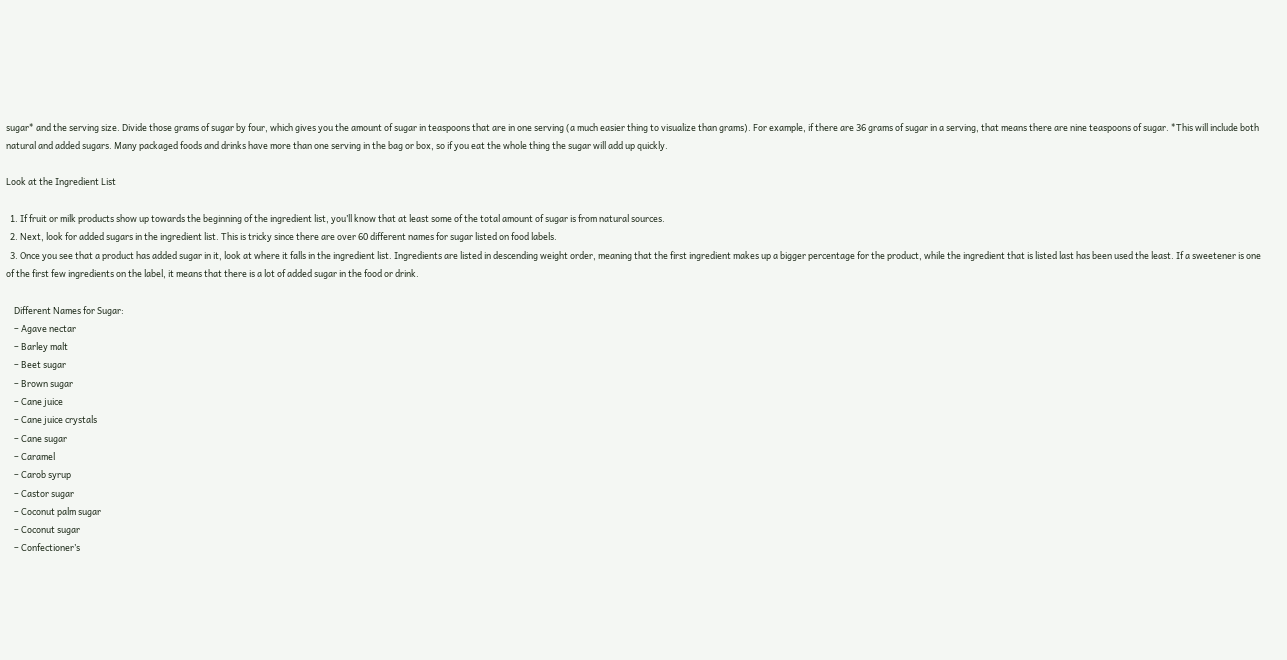sugar* and the serving size. Divide those grams of sugar by four, which gives you the amount of sugar in teaspoons that are in one serving (a much easier thing to visualize than grams). For example, if there are 36 grams of sugar in a serving, that means there are nine teaspoons of sugar. *This will include both natural and added sugars. Many packaged foods and drinks have more than one serving in the bag or box, so if you eat the whole thing the sugar will add up quickly.

Look at the Ingredient List

  1. If fruit or milk products show up towards the beginning of the ingredient list, you’ll know that at least some of the total amount of sugar is from natural sources.
  2. Next, look for added sugars in the ingredient list. This is tricky since there are over 60 different names for sugar listed on food labels.
  3. Once you see that a product has added sugar in it, look at where it falls in the ingredient list. Ingredients are listed in descending weight order, meaning that the first ingredient makes up a bigger percentage for the product, while the ingredient that is listed last has been used the least. If a sweetener is one of the first few ingredients on the label, it means that there is a lot of added sugar in the food or drink.

    Different Names for Sugar:
    – Agave nectar
    – Barley malt
    – Beet sugar
    – Brown sugar
    – Cane juice
    – Cane juice crystals
    – Cane sugar
    – Caramel
    – Carob syrup
    – Castor sugar
    – Coconut palm sugar
    – Coconut sugar
    – Confectioner’s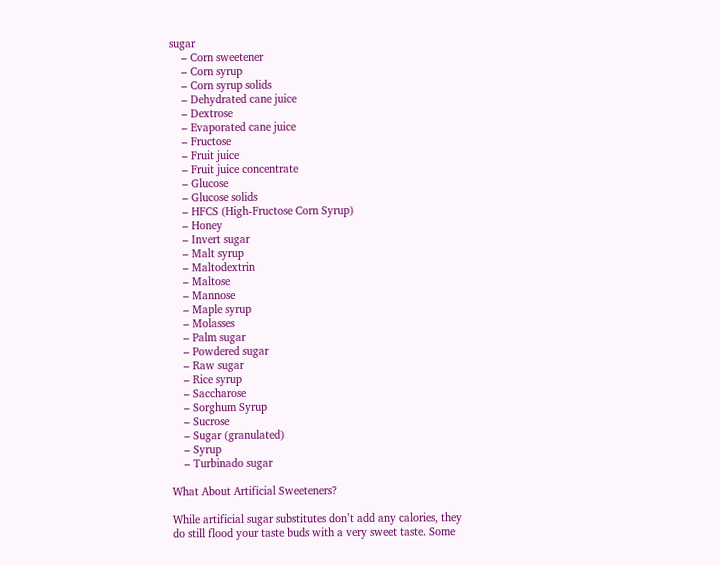sugar
    – Corn sweetener
    – Corn syrup
    – Corn syrup solids
    – Dehydrated cane juice
    – Dextrose
    – Evaporated cane juice
    – Fructose
    – Fruit juice
    – Fruit juice concentrate
    – Glucose
    – Glucose solids
    – HFCS (High-Fructose Corn Syrup)
    – Honey
    – Invert sugar
    – Malt syrup
    – Maltodextrin
    – Maltose
    – Mannose
    – Maple syrup
    – Molasses
    – Palm sugar
    – Powdered sugar
    – Raw sugar
    – Rice syrup
    – Saccharose
    – Sorghum Syrup
    – Sucrose
    – Sugar (granulated)
    – Syrup
    – Turbinado sugar

What About Artificial Sweeteners?

While artificial sugar substitutes don’t add any calories, they do still flood your taste buds with a very sweet taste. Some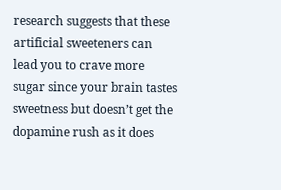research suggests that these artificial sweeteners can lead you to crave more sugar since your brain tastes sweetness but doesn’t get the dopamine rush as it does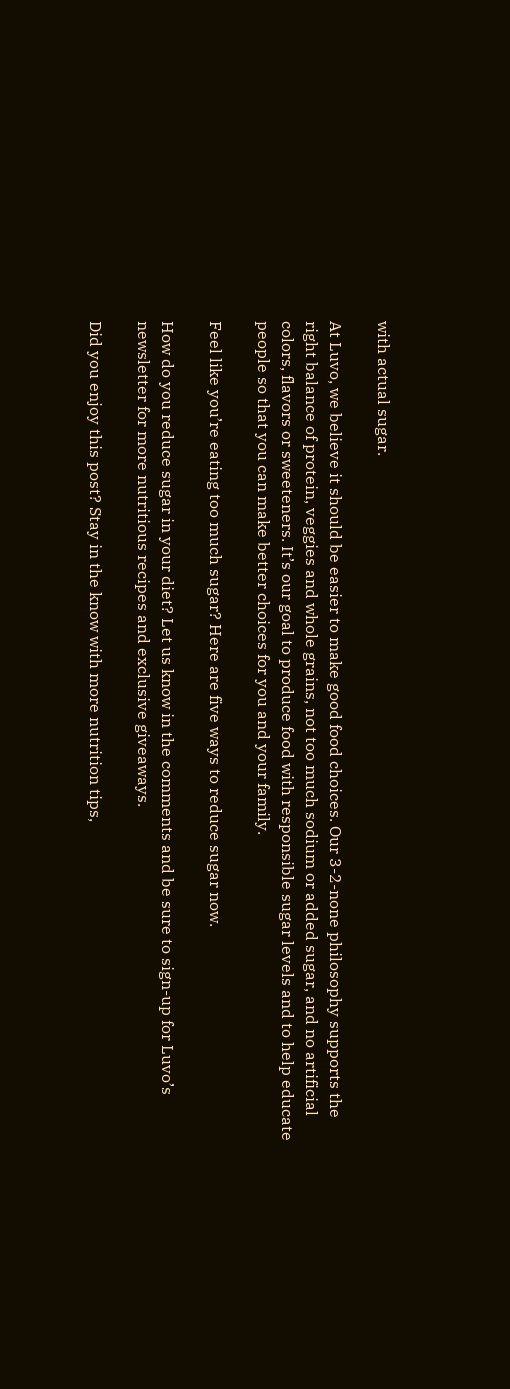with actual sugar.

At Luvo, we believe it should be easier to make good food choices. Our 3-2-none philosophy supports the right balance of protein, veggies and whole grains, not too much sodium or added sugar, and no artificial colors, flavors or sweeteners. It’s our goal to produce food with responsible sugar levels and to help educate people so that you can make better choices for you and your family.

Feel like you’re eating too much sugar? Here are five ways to reduce sugar now.

How do you reduce sugar in your diet? Let us know in the comments and be sure to sign-up for Luvo’s newsletter for more nutritious recipes and exclusive giveaways.

Did you enjoy this post? Stay in the know with more nutrition tips,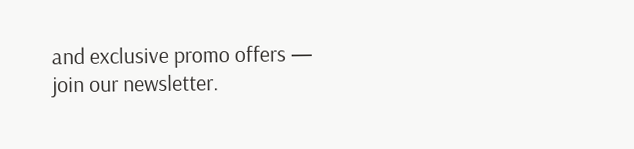and exclusive promo offers — join our newsletter.